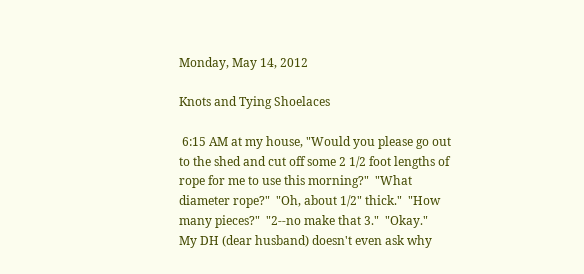Monday, May 14, 2012

Knots and Tying Shoelaces

 6:15 AM at my house, "Would you please go out to the shed and cut off some 2 1/2 foot lengths of rope for me to use this morning?"  "What diameter rope?"  "Oh, about 1/2" thick."  "How many pieces?"  "2--no make that 3."  "Okay."
My DH (dear husband) doesn't even ask why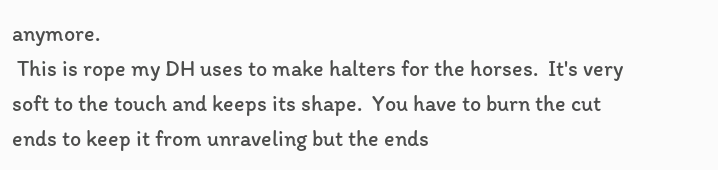anymore.
 This is rope my DH uses to make halters for the horses.  It's very soft to the touch and keeps its shape.  You have to burn the cut ends to keep it from unraveling but the ends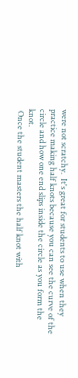were not scratchy.  It's great for students to use when they practice making half knots because you can see the curve of the circle and how one end slips inside the circle as you form the knot.
 Once the student masters the half knot with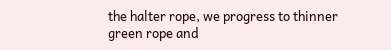the halter rope, we progress to thinner green rope and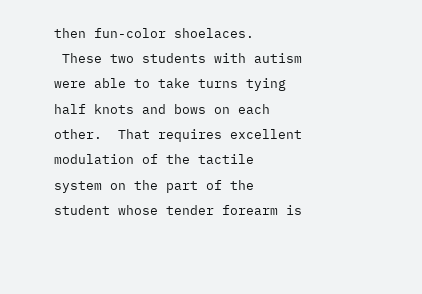then fun-color shoelaces.
 These two students with autism were able to take turns tying half knots and bows on each other.  That requires excellent modulation of the tactile system on the part of the student whose tender forearm is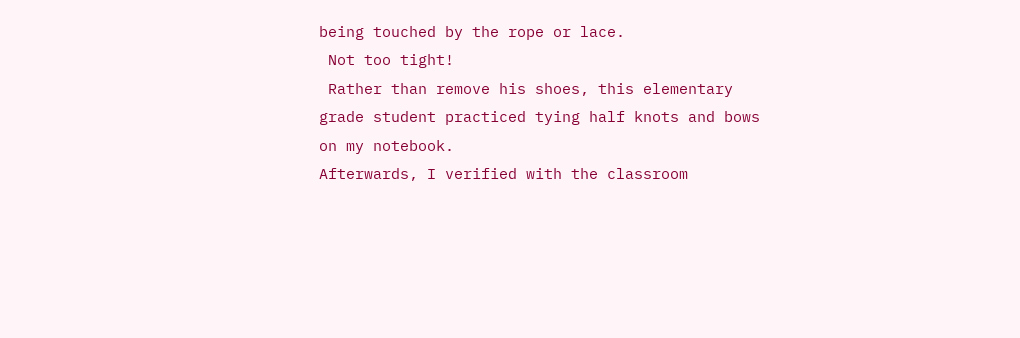being touched by the rope or lace.
 Not too tight!
 Rather than remove his shoes, this elementary grade student practiced tying half knots and bows on my notebook.
Afterwards, I verified with the classroom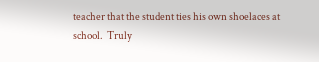teacher that the student ties his own shoelaces at school.  Truly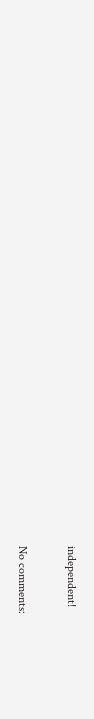independent!

No comments: